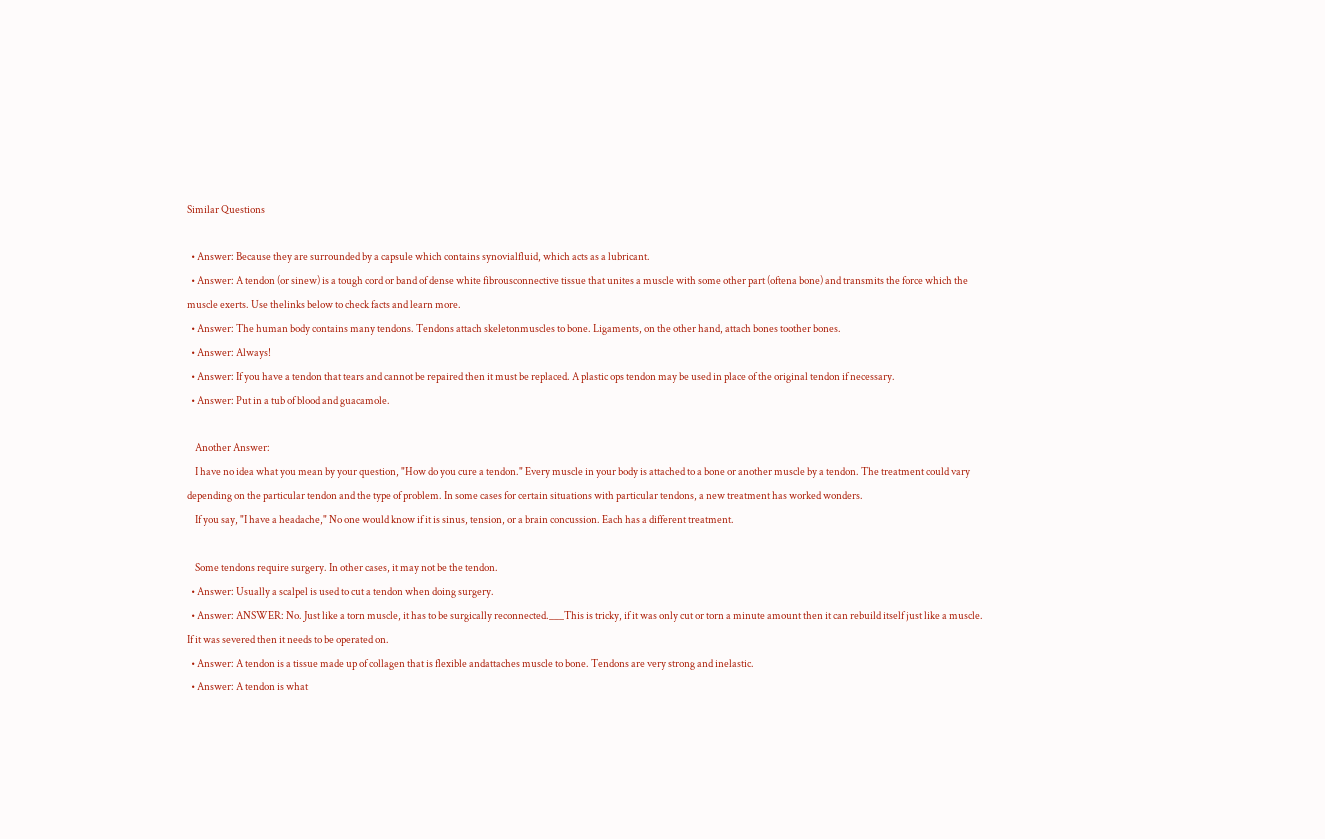Similar Questions

  • Answer: Because they are surrounded by a capsule which contains synovialfluid, which acts as a lubricant.
  • Answer: A tendon (or sinew) is a tough cord or band of dense white fibrousconnective tissue that unites a muscle with some other part (oftena bone) and transmits the force which the muscle exerts. Use thelinks below to check facts and learn more.
  • Answer: The human body contains many tendons. Tendons attach skeletonmuscles to bone. Ligaments, on the other hand, attach bones toother bones.
  • Answer: Always!
  • Answer: If you have a tendon that tears and cannot be repaired then it must be replaced. A plastic ops tendon may be used in place of the original tendon if necessary.
  • Answer: Put in a tub of blood and guacamole.

    Another Answer:
    I have no idea what you mean by your question, "How do you cure a tendon." Every muscle in your body is attached to a bone or another muscle by a tendon. The treatment could vary depending on the particular tendon and the type of problem. In some cases for certain situations with particular tendons, a new treatment has worked wonders.
    If you say, "I have a headache," No one would know if it is sinus, tension, or a brain concussion. Each has a different treatment.

    Some tendons require surgery. In other cases, it may not be the tendon.
  • Answer: Usually a scalpel is used to cut a tendon when doing surgery.
  • Answer: ANSWER: No. Just like a torn muscle, it has to be surgically reconnected.___This is tricky, if it was only cut or torn a minute amount then it can rebuild itself just like a muscle. If it was severed then it needs to be operated on.
  • Answer: A tendon is a tissue made up of collagen that is flexible andattaches muscle to bone. Tendons are very strong and inelastic.
  • Answer: A tendon is what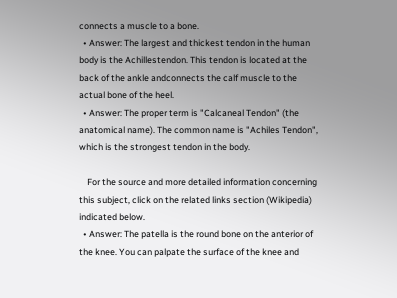connects a muscle to a bone.
  • Answer: The largest and thickest tendon in the human body is the Achillestendon. This tendon is located at the back of the ankle andconnects the calf muscle to the actual bone of the heel.
  • Answer: The proper term is "Calcaneal Tendon" (the anatomical name). The common name is "Achiles Tendon", which is the strongest tendon in the body.

    For the source and more detailed information concerning this subject, click on the related links section (Wikipedia) indicated below.
  • Answer: The patella is the round bone on the anterior of the knee. You can palpate the surface of the knee and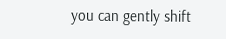you can gently shift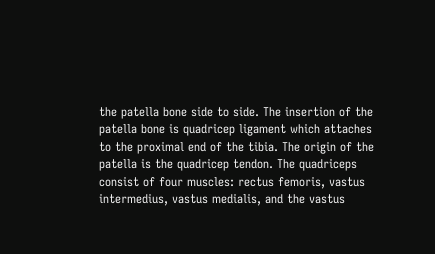the patella bone side to side. The insertion of the patella bone is quadricep ligament which attaches to the proximal end of the tibia. The origin of the patella is the quadricep tendon. The quadriceps consist of four muscles: rectus femoris, vastus intermedius, vastus medialis, and the vastus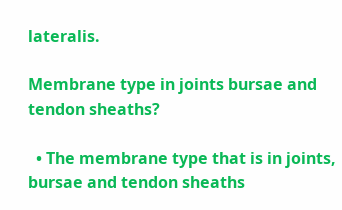lateralis.

Membrane type in joints bursae and tendon sheaths?

  • The membrane type that is in joints, bursae and tendon sheaths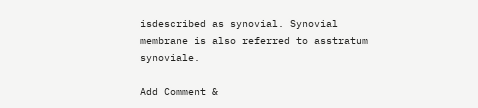isdescribed as synovial. Synovial membrane is also referred to asstratum synoviale.

Add Comment &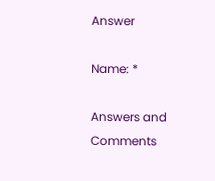Answer

Name: *

Answers and Comments